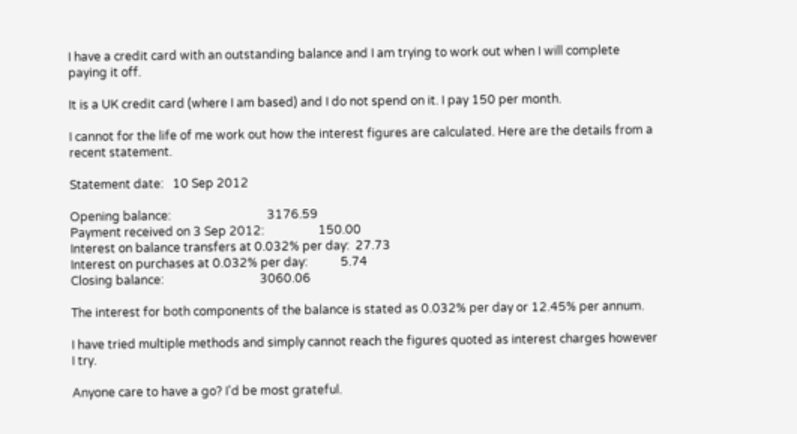I have a credit card with an outstanding balance and I am trying to work out when I will complete paying it off.

It is a UK credit card (where I am based) and I do not spend on it. I pay 150 per month.

I cannot for the life of me work out how the interest figures are calculated. Here are the details from a recent statement.

Statement date:   10 Sep 2012

Opening balance:                                3176.59
Payment received on 3 Sep 2012:                  150.00
Interest on balance transfers at 0.032% per day:  27.73
Interest on purchases at 0.032% per day:           5.74
Closing balance:                                3060.06

The interest for both components of the balance is stated as 0.032% per day or 12.45% per annum.

I have tried multiple methods and simply cannot reach the figures quoted as interest charges however I try.

Anyone care to have a go? I'd be most grateful.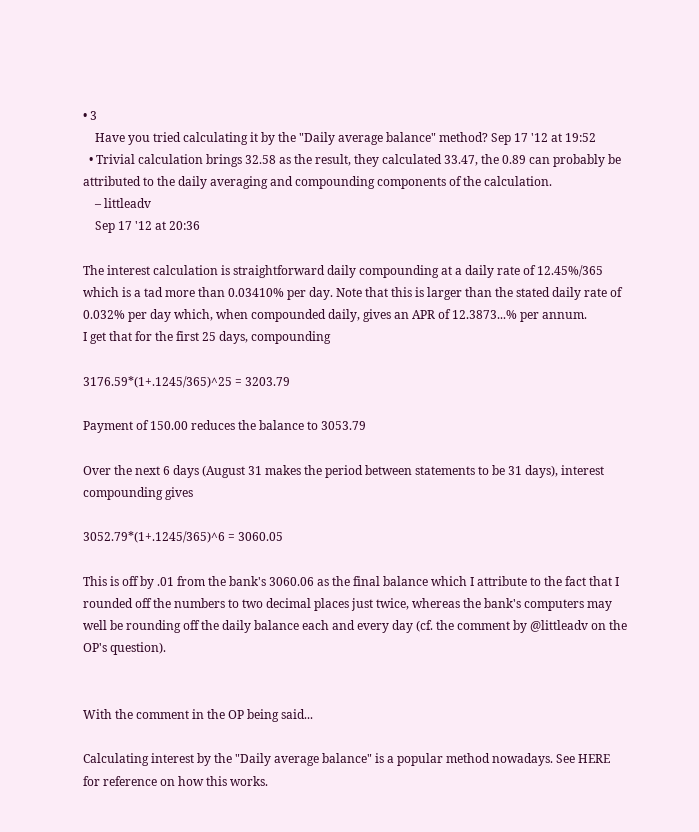• 3
    Have you tried calculating it by the "Daily average balance" method? Sep 17 '12 at 19:52
  • Trivial calculation brings 32.58 as the result, they calculated 33.47, the 0.89 can probably be attributed to the daily averaging and compounding components of the calculation.
    – littleadv
    Sep 17 '12 at 20:36

The interest calculation is straightforward daily compounding at a daily rate of 12.45%/365 which is a tad more than 0.03410% per day. Note that this is larger than the stated daily rate of 0.032% per day which, when compounded daily, gives an APR of 12.3873...% per annum.
I get that for the first 25 days, compounding

3176.59*(1+.1245/365)^25 = 3203.79

Payment of 150.00 reduces the balance to 3053.79

Over the next 6 days (August 31 makes the period between statements to be 31 days), interest compounding gives

3052.79*(1+.1245/365)^6 = 3060.05

This is off by .01 from the bank's 3060.06 as the final balance which I attribute to the fact that I rounded off the numbers to two decimal places just twice, whereas the bank's computers may well be rounding off the daily balance each and every day (cf. the comment by @littleadv on the OP's question).


With the comment in the OP being said...

Calculating interest by the "Daily average balance" is a popular method nowadays. See HERE for reference on how this works.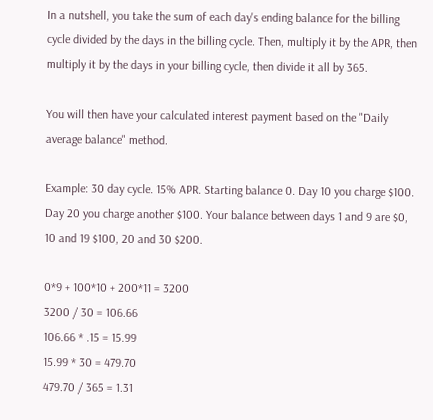In a nutshell, you take the sum of each day's ending balance for the billing cycle divided by the days in the billing cycle. Then, multiply it by the APR, then multiply it by the days in your billing cycle, then divide it all by 365.

You will then have your calculated interest payment based on the "Daily average balance" method.

Example: 30 day cycle. 15% APR. Starting balance 0. Day 10 you charge $100. Day 20 you charge another $100. Your balance between days 1 and 9 are $0, 10 and 19 $100, 20 and 30 $200.

0*9 + 100*10 + 200*11 = 3200
3200 / 30 = 106.66
106.66 * .15 = 15.99
15.99 * 30 = 479.70
479.70 / 365 = 1.31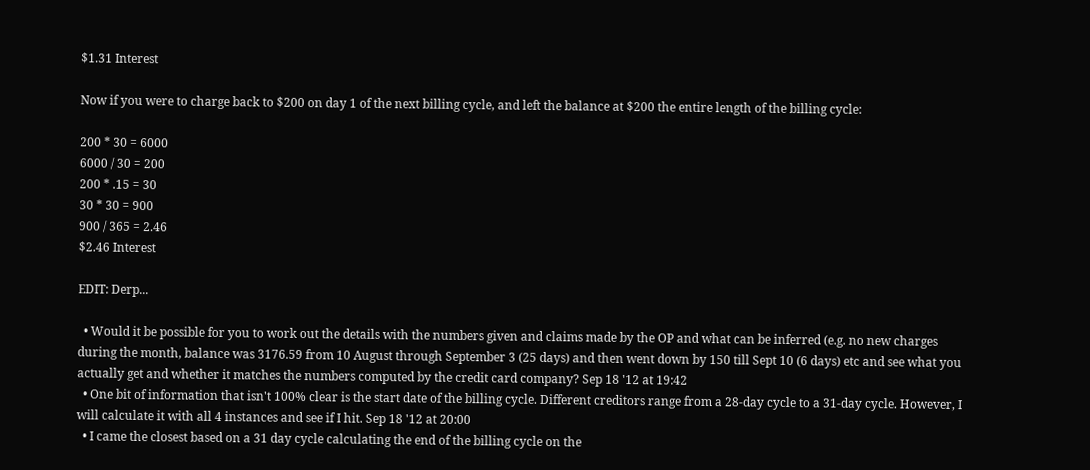$1.31 Interest

Now if you were to charge back to $200 on day 1 of the next billing cycle, and left the balance at $200 the entire length of the billing cycle:

200 * 30 = 6000
6000 / 30 = 200
200 * .15 = 30
30 * 30 = 900
900 / 365 = 2.46
$2.46 Interest

EDIT: Derp...

  • Would it be possible for you to work out the details with the numbers given and claims made by the OP and what can be inferred (e.g. no new charges during the month, balance was 3176.59 from 10 August through September 3 (25 days) and then went down by 150 till Sept 10 (6 days) etc and see what you actually get and whether it matches the numbers computed by the credit card company? Sep 18 '12 at 19:42
  • One bit of information that isn't 100% clear is the start date of the billing cycle. Different creditors range from a 28-day cycle to a 31-day cycle. However, I will calculate it with all 4 instances and see if I hit. Sep 18 '12 at 20:00
  • I came the closest based on a 31 day cycle calculating the end of the billing cycle on the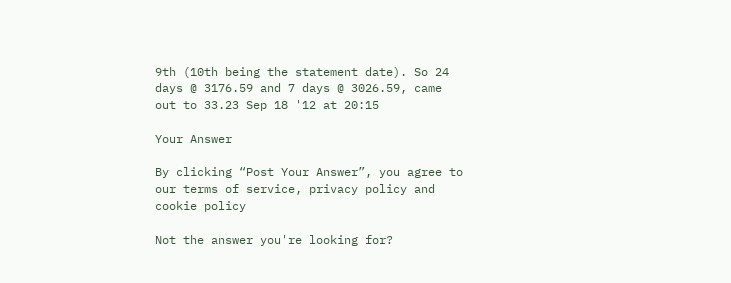9th (10th being the statement date). So 24 days @ 3176.59 and 7 days @ 3026.59, came out to 33.23 Sep 18 '12 at 20:15

Your Answer

By clicking “Post Your Answer”, you agree to our terms of service, privacy policy and cookie policy

Not the answer you're looking for?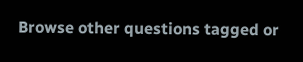Browse other questions tagged or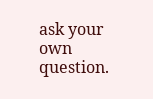ask your own question.